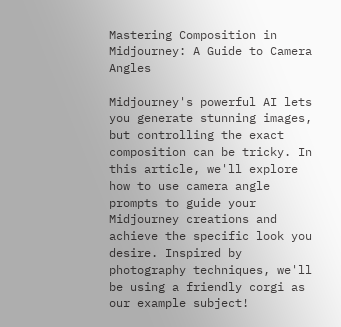Mastering Composition in Midjourney: A Guide to Camera Angles

Midjourney's powerful AI lets you generate stunning images, but controlling the exact composition can be tricky. In this article, we'll explore how to use camera angle prompts to guide your Midjourney creations and achieve the specific look you desire. Inspired by photography techniques, we'll be using a friendly corgi as our example subject!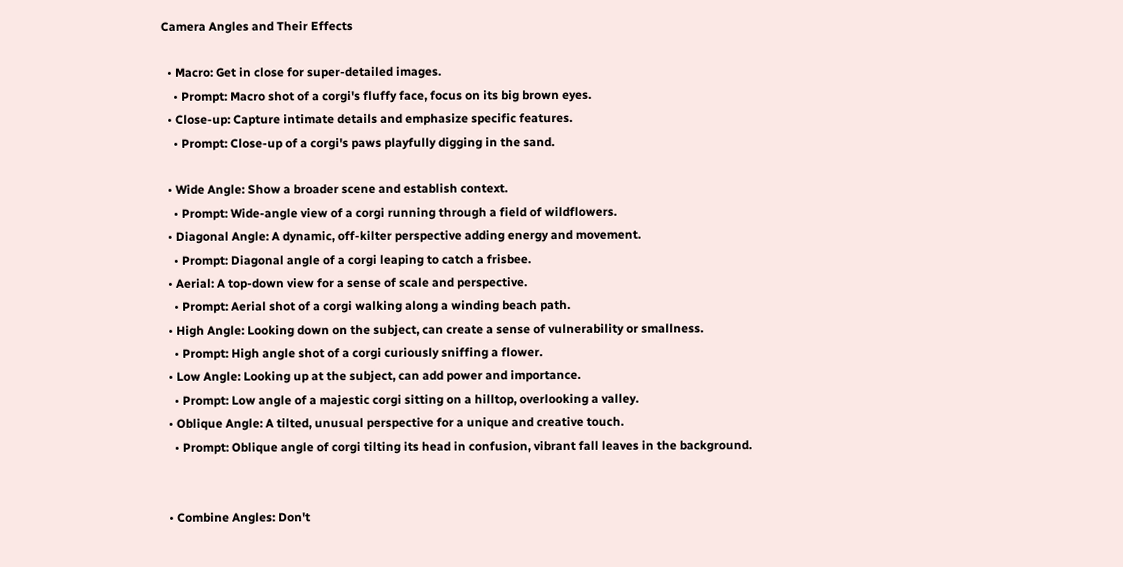Camera Angles and Their Effects

  • Macro: Get in close for super-detailed images.
    • Prompt: Macro shot of a corgi's fluffy face, focus on its big brown eyes.
  • Close-up: Capture intimate details and emphasize specific features.
    • Prompt: Close-up of a corgi's paws playfully digging in the sand.

  • Wide Angle: Show a broader scene and establish context.
    • Prompt: Wide-angle view of a corgi running through a field of wildflowers.
  • Diagonal Angle: A dynamic, off-kilter perspective adding energy and movement.
    • Prompt: Diagonal angle of a corgi leaping to catch a frisbee.
  • Aerial: A top-down view for a sense of scale and perspective.
    • Prompt: Aerial shot of a corgi walking along a winding beach path.
  • High Angle: Looking down on the subject, can create a sense of vulnerability or smallness.
    • Prompt: High angle shot of a corgi curiously sniffing a flower.
  • Low Angle: Looking up at the subject, can add power and importance.
    • Prompt: Low angle of a majestic corgi sitting on a hilltop, overlooking a valley.
  • Oblique Angle: A tilted, unusual perspective for a unique and creative touch.
    • Prompt: Oblique angle of corgi tilting its head in confusion, vibrant fall leaves in the background.


  • Combine Angles: Don't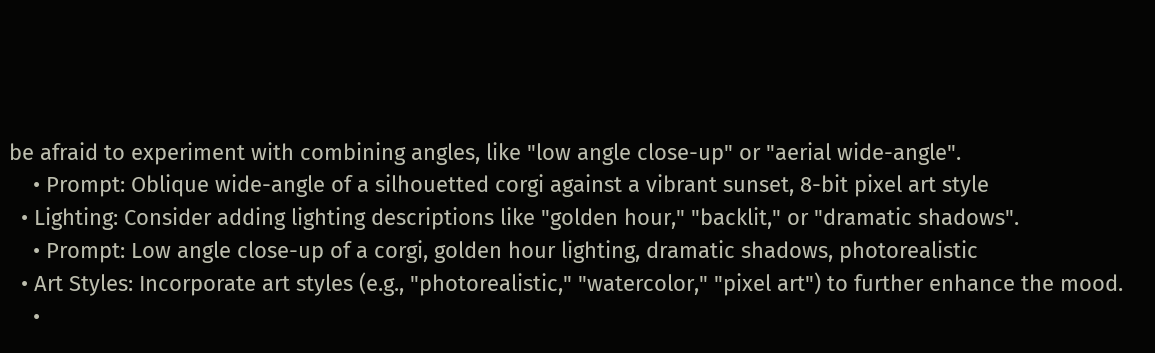be afraid to experiment with combining angles, like "low angle close-up" or "aerial wide-angle".
    • Prompt: Oblique wide-angle of a silhouetted corgi against a vibrant sunset, 8-bit pixel art style
  • Lighting: Consider adding lighting descriptions like "golden hour," "backlit," or "dramatic shadows".
    • Prompt: Low angle close-up of a corgi, golden hour lighting, dramatic shadows, photorealistic
  • Art Styles: Incorporate art styles (e.g., "photorealistic," "watercolor," "pixel art") to further enhance the mood.
    •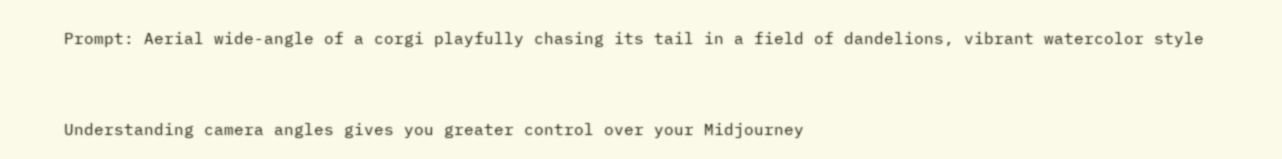Prompt: Aerial wide-angle of a corgi playfully chasing its tail in a field of dandelions, vibrant watercolor style


Understanding camera angles gives you greater control over your Midjourney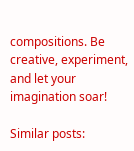compositions. Be creative, experiment, and let your imagination soar!

Similar posts: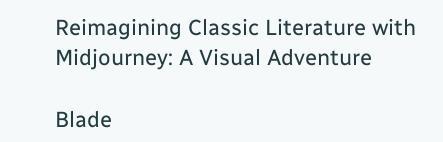Reimagining Classic Literature with Midjourney: A Visual Adventure

Blade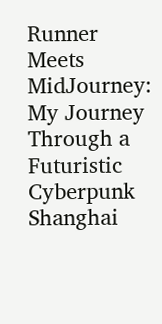Runner Meets MidJourney: My Journey Through a Futuristic Cyberpunk Shanghai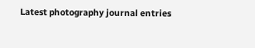Latest photography journal entries